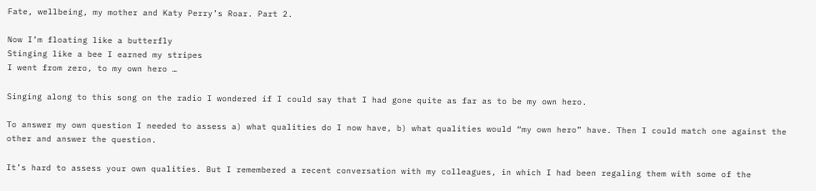Fate, wellbeing, my mother and Katy Perry’s Roar. Part 2.

Now I’m floating like a butterfly
Stinging like a bee I earned my stripes
I went from zero, to my own hero …

Singing along to this song on the radio I wondered if I could say that I had gone quite as far as to be my own hero.

To answer my own question I needed to assess a) what qualities do I now have, b) what qualities would “my own hero” have. Then I could match one against the other and answer the question.

It’s hard to assess your own qualities. But I remembered a recent conversation with my colleagues, in which I had been regaling them with some of the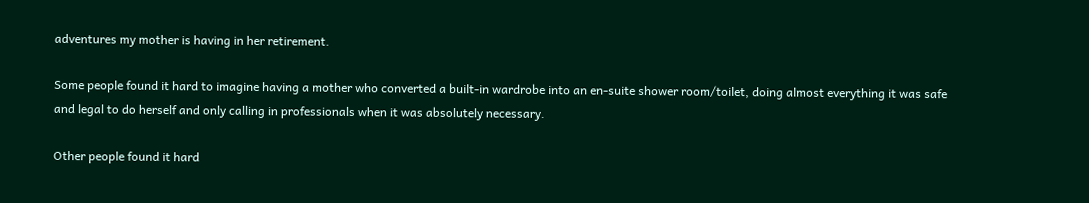adventures my mother is having in her retirement.

Some people found it hard to imagine having a mother who converted a built-in wardrobe into an en-suite shower room/toilet, doing almost everything it was safe and legal to do herself and only calling in professionals when it was absolutely necessary.

Other people found it hard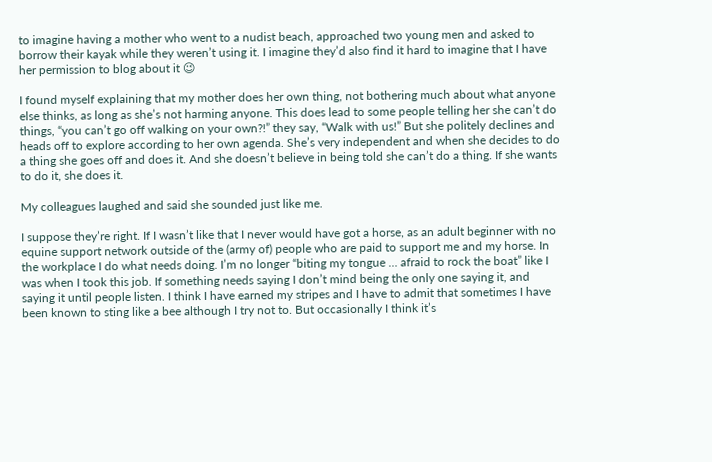to imagine having a mother who went to a nudist beach, approached two young men and asked to borrow their kayak while they weren’t using it. I imagine they’d also find it hard to imagine that I have her permission to blog about it 😉

I found myself explaining that my mother does her own thing, not bothering much about what anyone else thinks, as long as she’s not harming anyone. This does lead to some people telling her she can’t do things, “you can’t go off walking on your own?!” they say, “Walk with us!” But she politely declines and heads off to explore according to her own agenda. She’s very independent and when she decides to do a thing she goes off and does it. And she doesn’t believe in being told she can’t do a thing. If she wants to do it, she does it.

My colleagues laughed and said she sounded just like me.

I suppose they’re right. If I wasn’t like that I never would have got a horse, as an adult beginner with no equine support network outside of the (army of) people who are paid to support me and my horse. In the workplace I do what needs doing. I’m no longer “biting my tongue … afraid to rock the boat” like I was when I took this job. If something needs saying I don’t mind being the only one saying it, and saying it until people listen. I think I have earned my stripes and I have to admit that sometimes I have been known to sting like a bee although I try not to. But occasionally I think it’s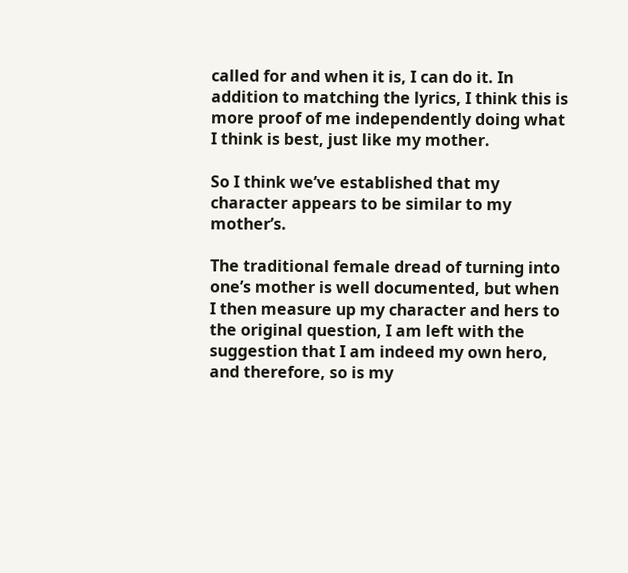called for and when it is, I can do it. In addition to matching the lyrics, I think this is more proof of me independently doing what I think is best, just like my mother.

So I think we’ve established that my character appears to be similar to my mother’s.

The traditional female dread of turning into one’s mother is well documented, but when I then measure up my character and hers to the original question, I am left with the suggestion that I am indeed my own hero, and therefore, so is my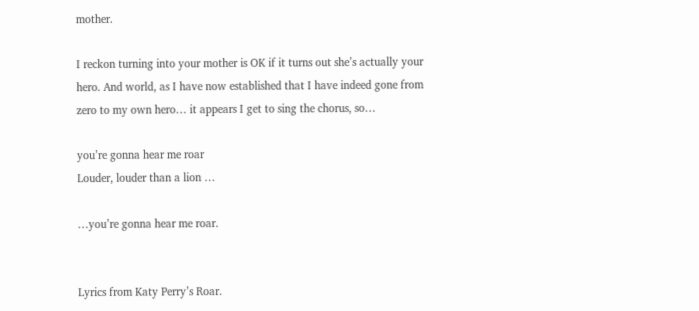mother.

I reckon turning into your mother is OK if it turns out she’s actually your hero. And world, as I have now established that I have indeed gone from zero to my own hero… it appears I get to sing the chorus, so…

you’re gonna hear me roar
Louder, louder than a lion …

…you’re gonna hear me roar.


Lyrics from Katy Perry’s Roar.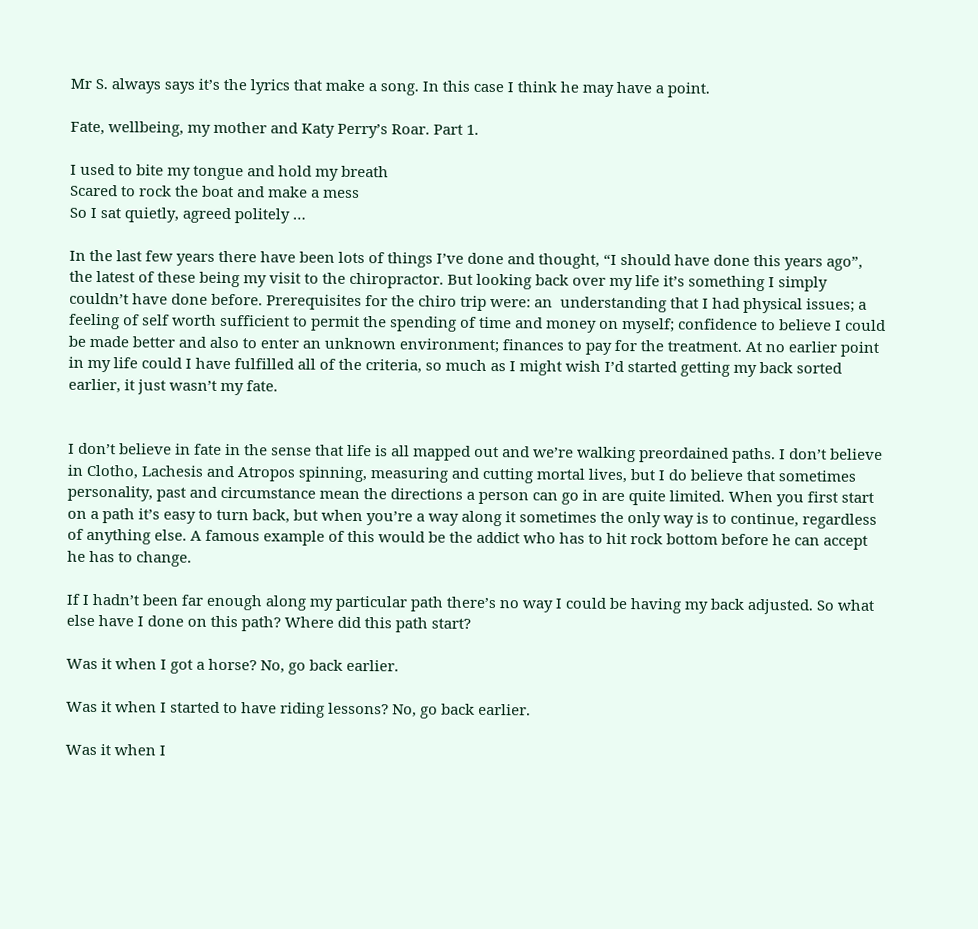Mr S. always says it’s the lyrics that make a song. In this case I think he may have a point.

Fate, wellbeing, my mother and Katy Perry’s Roar. Part 1.

I used to bite my tongue and hold my breath
Scared to rock the boat and make a mess
So I sat quietly, agreed politely …

In the last few years there have been lots of things I’ve done and thought, “I should have done this years ago”, the latest of these being my visit to the chiropractor. But looking back over my life it’s something I simply couldn’t have done before. Prerequisites for the chiro trip were: an  understanding that I had physical issues; a feeling of self worth sufficient to permit the spending of time and money on myself; confidence to believe I could be made better and also to enter an unknown environment; finances to pay for the treatment. At no earlier point in my life could I have fulfilled all of the criteria, so much as I might wish I’d started getting my back sorted earlier, it just wasn’t my fate.


I don’t believe in fate in the sense that life is all mapped out and we’re walking preordained paths. I don’t believe in Clotho, Lachesis and Atropos spinning, measuring and cutting mortal lives, but I do believe that sometimes personality, past and circumstance mean the directions a person can go in are quite limited. When you first start on a path it’s easy to turn back, but when you’re a way along it sometimes the only way is to continue, regardless of anything else. A famous example of this would be the addict who has to hit rock bottom before he can accept he has to change.

If I hadn’t been far enough along my particular path there’s no way I could be having my back adjusted. So what else have I done on this path? Where did this path start?

Was it when I got a horse? No, go back earlier.

Was it when I started to have riding lessons? No, go back earlier.

Was it when I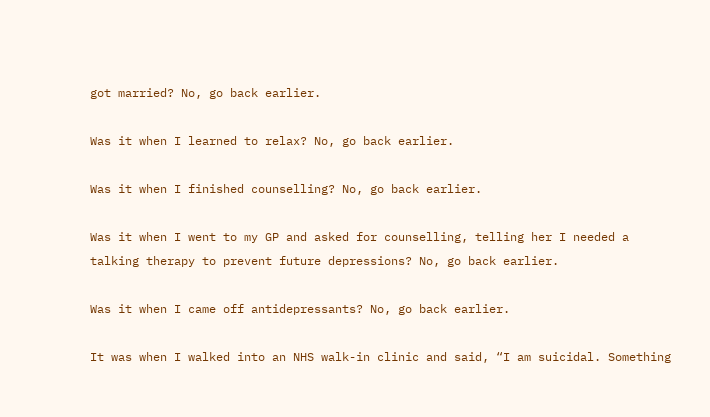got married? No, go back earlier.

Was it when I learned to relax? No, go back earlier.

Was it when I finished counselling? No, go back earlier.

Was it when I went to my GP and asked for counselling, telling her I needed a talking therapy to prevent future depressions? No, go back earlier.

Was it when I came off antidepressants? No, go back earlier.

It was when I walked into an NHS walk-in clinic and said, “I am suicidal. Something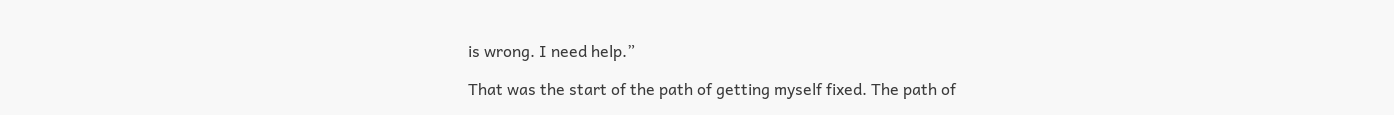is wrong. I need help.”

That was the start of the path of getting myself fixed. The path of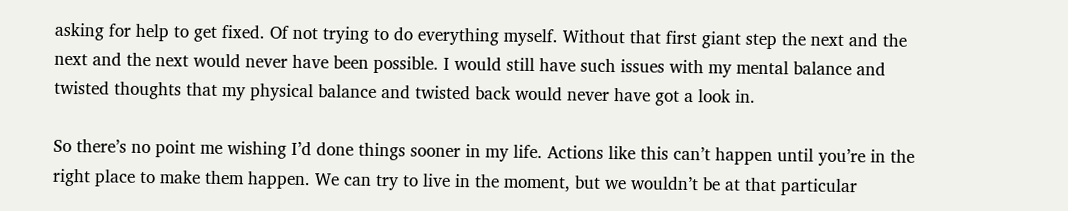asking for help to get fixed. Of not trying to do everything myself. Without that first giant step the next and the next and the next would never have been possible. I would still have such issues with my mental balance and twisted thoughts that my physical balance and twisted back would never have got a look in.

So there’s no point me wishing I’d done things sooner in my life. Actions like this can’t happen until you’re in the right place to make them happen. We can try to live in the moment, but we wouldn’t be at that particular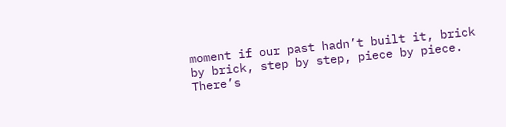moment if our past hadn’t built it, brick by brick, step by step, piece by piece. There’s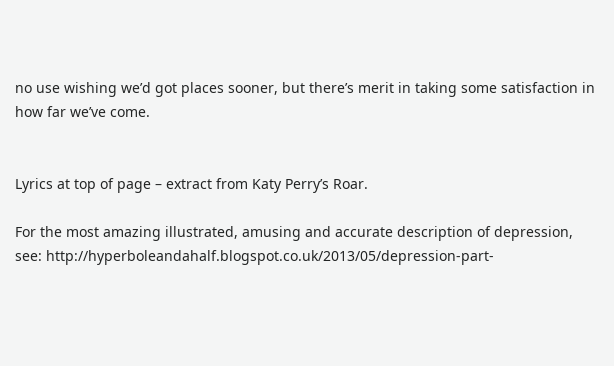no use wishing we’d got places sooner, but there’s merit in taking some satisfaction in how far we’ve come.


Lyrics at top of page – extract from Katy Perry’s Roar.

For the most amazing illustrated, amusing and accurate description of depression, see: http://hyperboleandahalf.blogspot.co.uk/2013/05/depression-part-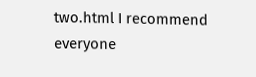two.html I recommend everyone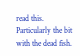read this. Particularly the bit with the dead fish.